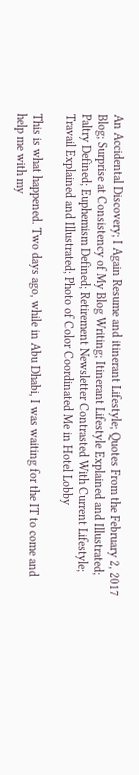An Accidental Discovery; I Again Resume and itinerant Lifestyle; Quotes From the February 2, 2017 Blog; Surprise at Consistency of My Blog Writing; Itinerant Lifestyle Explained and Illustrated; Paltry Defined; Euphemism Defined; Retirement Newsletter Contrasted With Current Lifestyle; Travail Explained and Illustrated; Photo of Color Coordinated Me in Hotel Lobby

This is what happened. Two days ago, while in Abu Dhabi, I was waiting for the IT to come and help me with my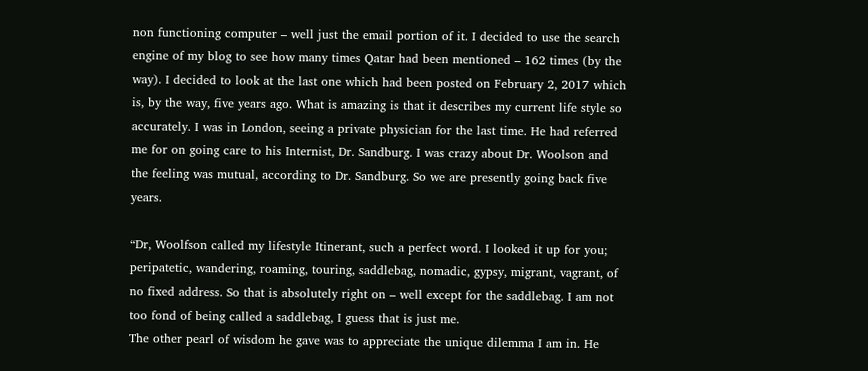non functioning computer – well just the email portion of it. I decided to use the search engine of my blog to see how many times Qatar had been mentioned – 162 times (by the way). I decided to look at the last one which had been posted on February 2, 2017 which is, by the way, five years ago. What is amazing is that it describes my current life style so accurately. I was in London, seeing a private physician for the last time. He had referred me for on going care to his Internist, Dr. Sandburg. I was crazy about Dr. Woolson and the feeling was mutual, according to Dr. Sandburg. So we are presently going back five years.

“Dr, Woolfson called my lifestyle Itinerant, such a perfect word. I looked it up for you; peripatetic, wandering, roaming, touring, saddlebag, nomadic, gypsy, migrant, vagrant, of no fixed address. So that is absolutely right on – well except for the saddlebag. I am not too fond of being called a saddlebag, I guess that is just me.
The other pearl of wisdom he gave was to appreciate the unique dilemma I am in. He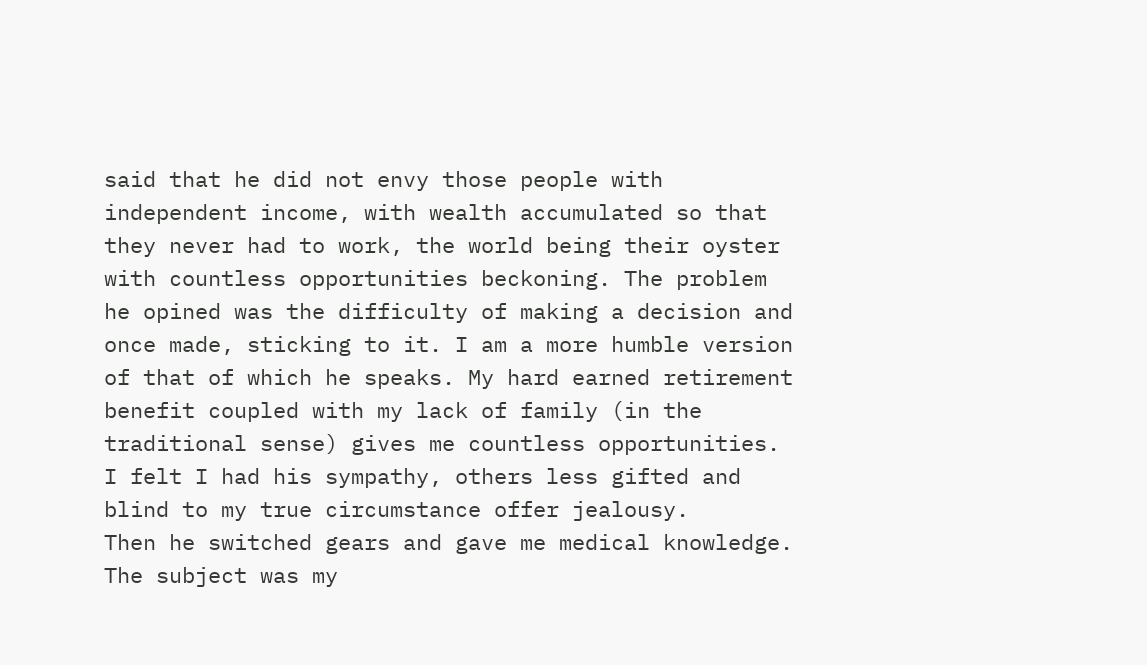said that he did not envy those people with independent income, with wealth accumulated so that they never had to work, the world being their oyster with countless opportunities beckoning. The problem he opined was the difficulty of making a decision and once made, sticking to it. I am a more humble version of that of which he speaks. My hard earned retirement benefit coupled with my lack of family (in the traditional sense) gives me countless opportunities. I felt I had his sympathy, others less gifted and blind to my true circumstance offer jealousy.
Then he switched gears and gave me medical knowledge. The subject was my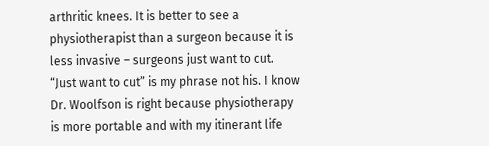arthritic knees. It is better to see a physiotherapist than a surgeon because it is less invasive – surgeons just want to cut. “Just want to cut” is my phrase not his. I know Dr. Woolfson is right because physiotherapy is more portable and with my itinerant life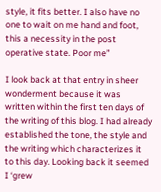style, it fits better. I also have no one to wait on me hand and foot, this a necessity in the post operative state. Poor me”

I look back at that entry in sheer wonderment because it was written within the first ten days of the writing of this blog. I had already established the tone, the style and the writing which characterizes it to this day. Looking back it seemed I ‘grew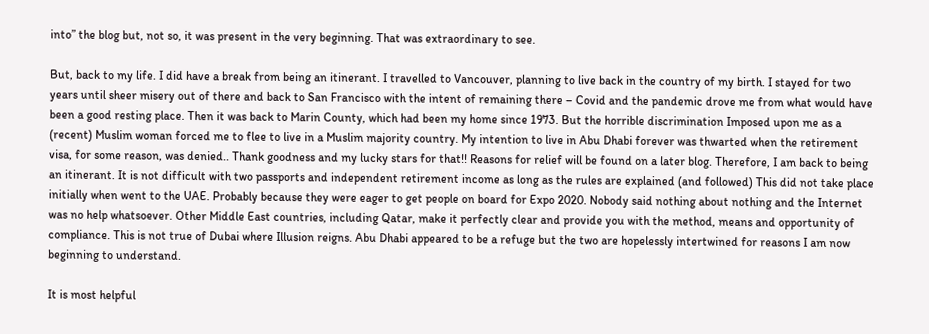into” the blog but, not so, it was present in the very beginning. That was extraordinary to see.

But, back to my life. I did have a break from being an itinerant. I travelled to Vancouver, planning to live back in the country of my birth. I stayed for two years until sheer misery out of there and back to San Francisco with the intent of remaining there – Covid and the pandemic drove me from what would have been a good resting place. Then it was back to Marin County, which had been my home since 1973. But the horrible discrimination Imposed upon me as a (recent) Muslim woman forced me to flee to live in a Muslim majority country. My intention to live in Abu Dhabi forever was thwarted when the retirement visa, for some reason, was denied.. Thank goodness and my lucky stars for that!! Reasons for relief will be found on a later blog. Therefore, I am back to being an itinerant. It is not difficult with two passports and independent retirement income as long as the rules are explained (and followed) This did not take place initially when went to the UAE. Probably because they were eager to get people on board for Expo 2020. Nobody said nothing about nothing and the Internet was no help whatsoever. Other Middle East countries, including Qatar, make it perfectly clear and provide you with the method, means and opportunity of compliance. This is not true of Dubai where Illusion reigns. Abu Dhabi appeared to be a refuge but the two are hopelessly intertwined for reasons I am now beginning to understand.

It is most helpful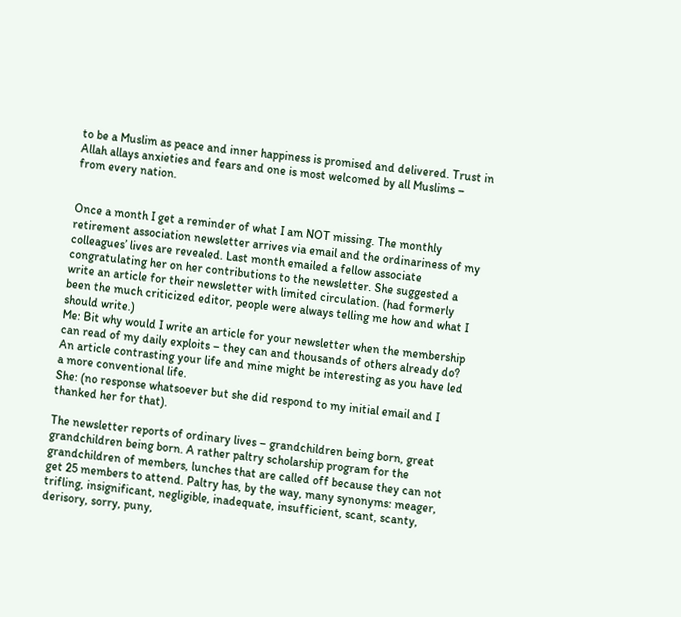to be a Muslim as peace and inner happiness is promised and delivered. Trust in Allah allays anxieties and fears and one is most welcomed by all Muslims – from every nation.


Once a month I get a reminder of what I am NOT missing. The monthly retirement association newsletter arrives via email and the ordinariness of my colleagues’ lives are revealed. Last month emailed a fellow associate congratulating her on her contributions to the newsletter. She suggested a write an article for their newsletter with limited circulation. (had formerly been the much criticized editor, people were always telling me how and what I should write.)
Me: Bit why would I write an article for your newsletter when the membership can read of my daily exploits – they can and thousands of others already do? An article contrasting your life and mine might be interesting as you have led a more conventional life.
She: (no response whatsoever but she did respond to my initial email and I thanked her for that).

The newsletter reports of ordinary lives – grandchildren being born, great grandchildren being born. A rather paltry scholarship program for the grandchildren of members, lunches that are called off because they can not get 25 members to attend. Paltry has, by the way, many synonyms: meager, trifling, insignificant, negligible, inadequate, insufficient, scant, scanty, derisory, sorry, puny,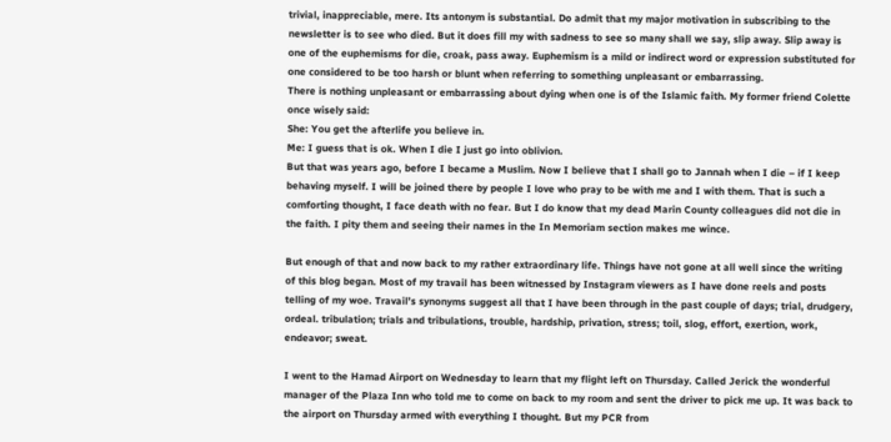trivial, inappreciable, mere. Its antonym is substantial. Do admit that my major motivation in subscribing to the newsletter is to see who died. But it does fill my with sadness to see so many shall we say, slip away. Slip away is one of the euphemisms for die, croak, pass away. Euphemism is a mild or indirect word or expression substituted for one considered to be too harsh or blunt when referring to something unpleasant or embarrassing.
There is nothing unpleasant or embarrassing about dying when one is of the Islamic faith. My former friend Colette once wisely said:
She: You get the afterlife you believe in.
Me: I guess that is ok. When I die I just go into oblivion.
But that was years ago, before I became a Muslim. Now I believe that I shall go to Jannah when I die – if I keep behaving myself. I will be joined there by people I love who pray to be with me and I with them. That is such a comforting thought, I face death with no fear. But I do know that my dead Marin County colleagues did not die in the faith. I pity them and seeing their names in the In Memoriam section makes me wince.

But enough of that and now back to my rather extraordinary life. Things have not gone at all well since the writing of this blog began. Most of my travail has been witnessed by Instagram viewers as I have done reels and posts telling of my woe. Travail’s synonyms suggest all that I have been through in the past couple of days; trial, drudgery, ordeal. tribulation; trials and tribulations, trouble, hardship, privation, stress; toil, slog, effort, exertion, work, endeavor; sweat.

I went to the Hamad Airport on Wednesday to learn that my flight left on Thursday. Called Jerick the wonderful manager of the Plaza Inn who told me to come on back to my room and sent the driver to pick me up. It was back to the airport on Thursday armed with everything I thought. But my PCR from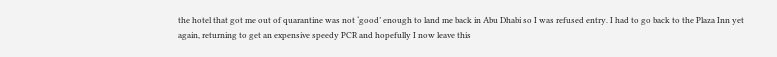the hotel that got me out of quarantine was not ‘good’ enough to land me back in Abu Dhabi so I was refused entry. I had to go back to the Plaza Inn yet again, returning to get an expensive speedy PCR and hopefully I now leave this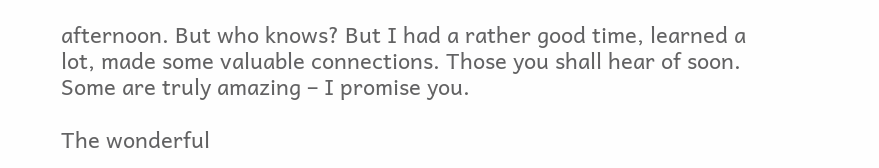afternoon. But who knows? But I had a rather good time, learned a lot, made some valuable connections. Those you shall hear of soon. Some are truly amazing – I promise you.

The wonderful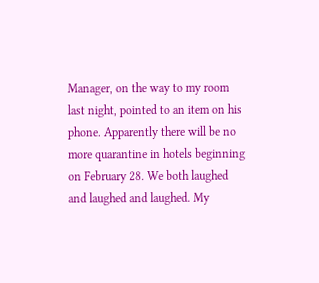Manager, on the way to my room last night, pointed to an item on his phone. Apparently there will be no more quarantine in hotels beginning on February 28. We both laughed and laughed and laughed. My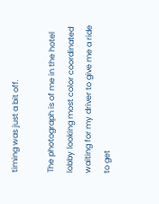timing was just a bit off.

The photograph is of me in the hotel lobby looking most color coordinated waiting for my driver to give me a ride to get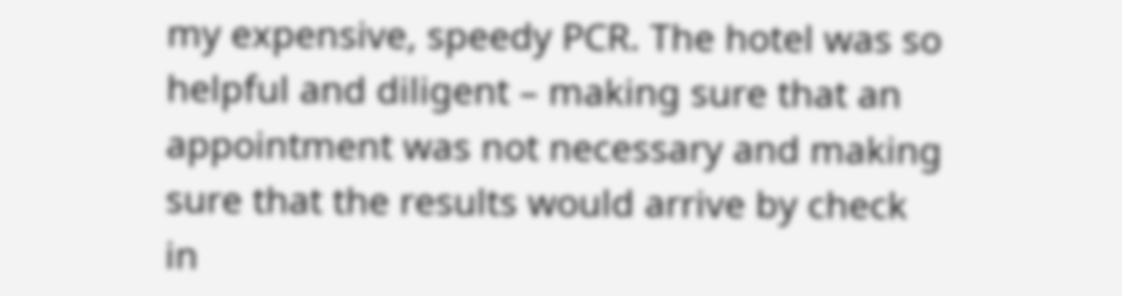my expensive, speedy PCR. The hotel was so helpful and diligent – making sure that an appointment was not necessary and making sure that the results would arrive by check in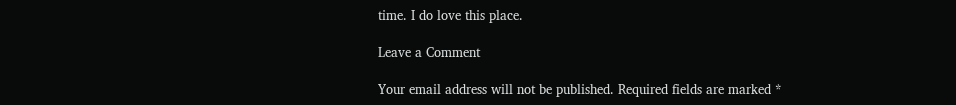time. I do love this place.

Leave a Comment

Your email address will not be published. Required fields are marked *